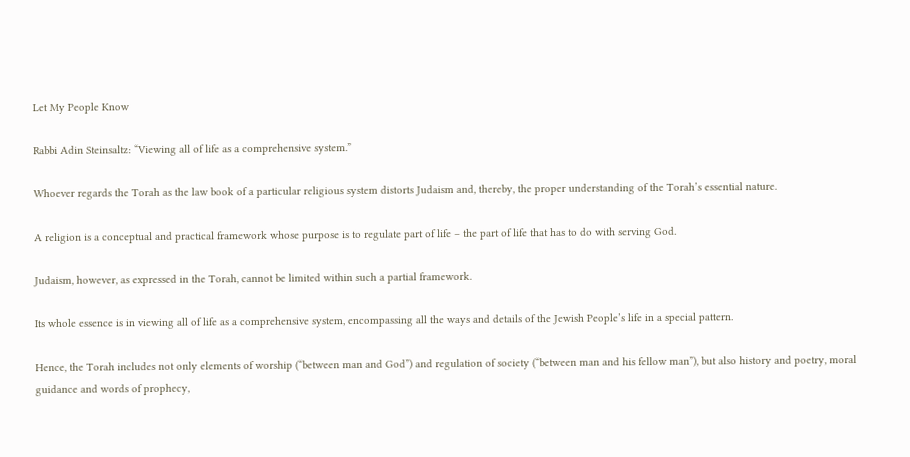Let My People Know

Rabbi Adin Steinsaltz: “Viewing all of life as a comprehensive system.”

Whoever regards the Torah as the law book of a particular religious system distorts Judaism and, thereby, the proper understanding of the Torah’s essential nature.

A religion is a conceptual and practical framework whose purpose is to regulate part of life – the part of life that has to do with serving God.

Judaism, however, as expressed in the Torah, cannot be limited within such a partial framework.

Its whole essence is in viewing all of life as a comprehensive system, encompassing all the ways and details of the Jewish People’s life in a special pattern.

Hence, the Torah includes not only elements of worship (“between man and God”) and regulation of society (“between man and his fellow man”), but also history and poetry, moral guidance and words of prophecy,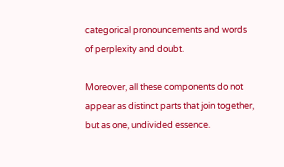categorical pronouncements and words of perplexity and doubt.

Moreover, all these components do not appear as distinct parts that join together, but as one, undivided essence.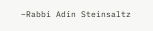–Rabbi Adin Steinsaltz